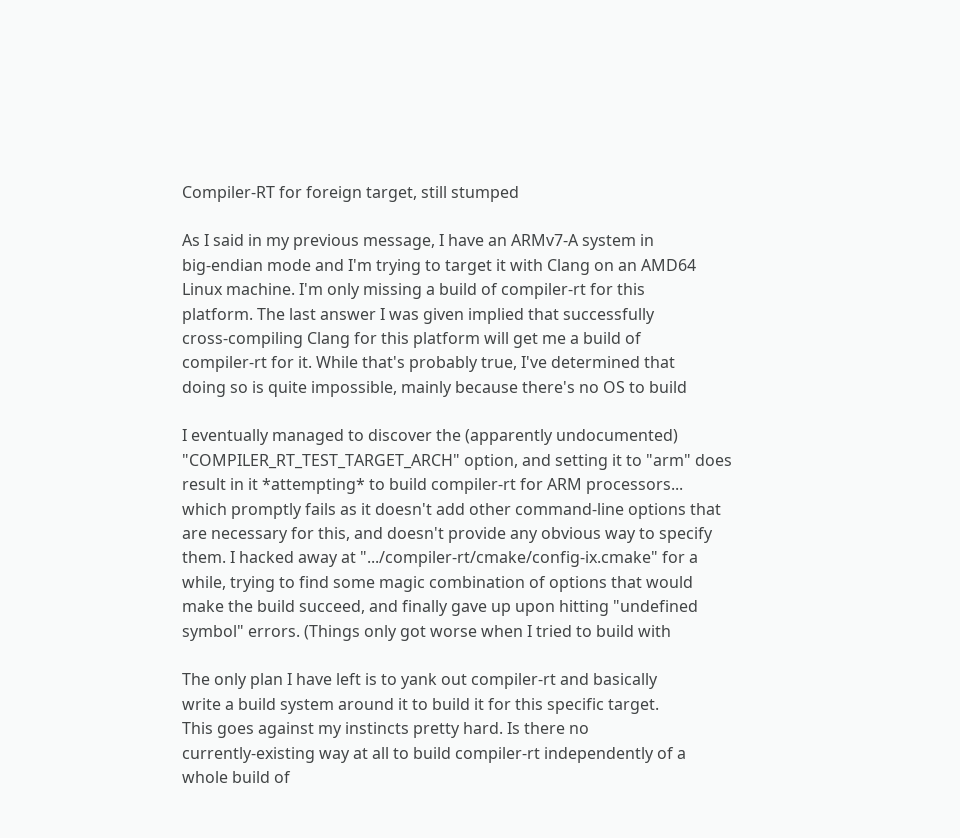Compiler-RT for foreign target, still stumped

As I said in my previous message, I have an ARMv7-A system in
big-endian mode and I'm trying to target it with Clang on an AMD64
Linux machine. I'm only missing a build of compiler-rt for this
platform. The last answer I was given implied that successfully
cross-compiling Clang for this platform will get me a build of
compiler-rt for it. While that's probably true, I've determined that
doing so is quite impossible, mainly because there's no OS to build

I eventually managed to discover the (apparently undocumented)
"COMPILER_RT_TEST_TARGET_ARCH" option, and setting it to "arm" does
result in it *attempting* to build compiler-rt for ARM processors...
which promptly fails as it doesn't add other command-line options that
are necessary for this, and doesn't provide any obvious way to specify
them. I hacked away at ".../compiler-rt/cmake/config-ix.cmake" for a
while, trying to find some magic combination of options that would
make the build succeed, and finally gave up upon hitting "undefined
symbol" errors. (Things only got worse when I tried to build with

The only plan I have left is to yank out compiler-rt and basically
write a build system around it to build it for this specific target.
This goes against my instincts pretty hard. Is there no
currently-existing way at all to build compiler-rt independently of a
whole build of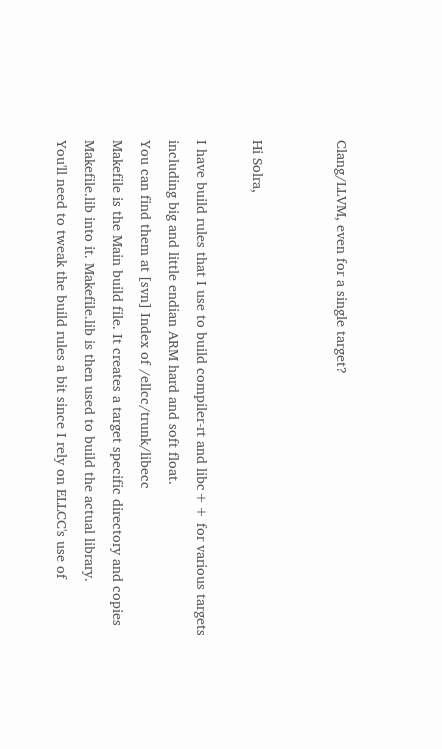Clang/LLVM, even for a single target?


Hi Solra,

I have build rules that I use to build compiler-rt and libc++ for various targets
including big and little endian ARM hard and soft float.
You can find them at [svn] Index of /ellcc/trunk/libecc
Makefile is the Main build file. It creates a target specific directory and copies
Makefile.lib into it. Makefile.lib is then used to build the actual library.
You'll need to tweak the build rules a bit since I rely on ELLCC's use of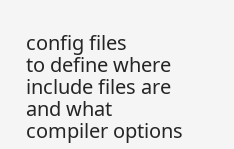config files
to define where include files are and what compiler options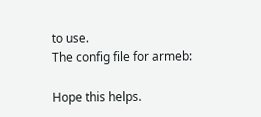to use.
The config file for armeb:

Hope this helps.